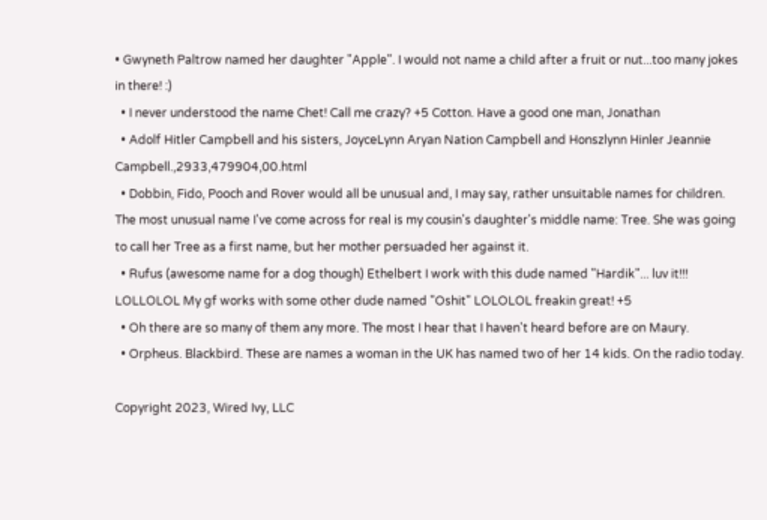• Gwyneth Paltrow named her daughter "Apple". I would not name a child after a fruit or nut...too many jokes in there! :)
  • I never understood the name Chet! Call me crazy? +5 Cotton. Have a good one man, Jonathan
  • Adolf Hitler Campbell and his sisters, JoyceLynn Aryan Nation Campbell and Honszlynn Hinler Jeannie Campbell.,2933,479904,00.html
  • Dobbin, Fido, Pooch and Rover would all be unusual and, I may say, rather unsuitable names for children. The most unusual name I've come across for real is my cousin's daughter's middle name: Tree. She was going to call her Tree as a first name, but her mother persuaded her against it.
  • Rufus (awesome name for a dog though) Ethelbert I work with this dude named "Hardik"... luv it!!! LOLLOLOL My gf works with some other dude named "Oshit" LOLOLOL freakin great! +5
  • Oh there are so many of them any more. The most I hear that I haven't heard before are on Maury.
  • Orpheus. Blackbird. These are names a woman in the UK has named two of her 14 kids. On the radio today.

Copyright 2023, Wired Ivy, LLC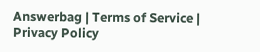Answerbag | Terms of Service | Privacy Policy